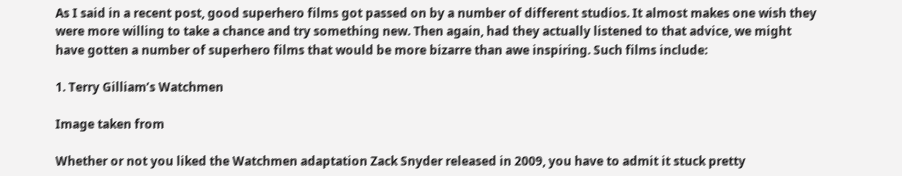As I said in a recent post, good superhero films got passed on by a number of different studios. It almost makes one wish they were more willing to take a chance and try something new. Then again, had they actually listened to that advice, we might have gotten a number of superhero films that would be more bizarre than awe inspiring. Such films include:

1. Terry Gilliam’s Watchmen

Image taken from

Whether or not you liked the Watchmen adaptation Zack Snyder released in 2009, you have to admit it stuck pretty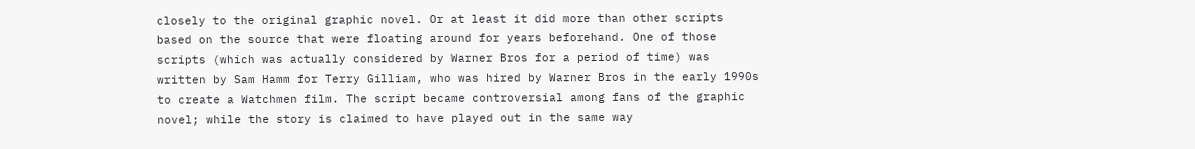closely to the original graphic novel. Or at least it did more than other scripts based on the source that were floating around for years beforehand. One of those scripts (which was actually considered by Warner Bros for a period of time) was written by Sam Hamm for Terry Gilliam, who was hired by Warner Bros in the early 1990s to create a Watchmen film. The script became controversial among fans of the graphic novel; while the story is claimed to have played out in the same way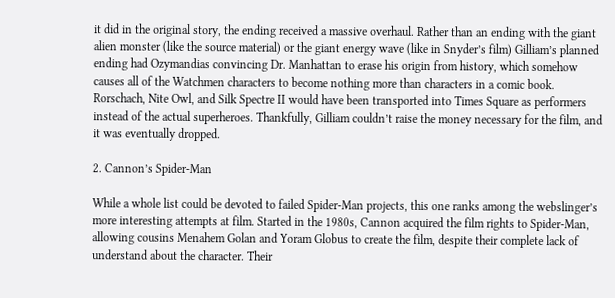it did in the original story, the ending received a massive overhaul. Rather than an ending with the giant alien monster (like the source material) or the giant energy wave (like in Snyder’s film) Gilliam’s planned ending had Ozymandias convincing Dr. Manhattan to erase his origin from history, which somehow causes all of the Watchmen characters to become nothing more than characters in a comic book. Rorschach, Nite Owl, and Silk Spectre II would have been transported into Times Square as performers instead of the actual superheroes. Thankfully, Gilliam couldn’t raise the money necessary for the film, and it was eventually dropped.

2. Cannon’s Spider-Man

While a whole list could be devoted to failed Spider-Man projects, this one ranks among the webslinger’s more interesting attempts at film. Started in the 1980s, Cannon acquired the film rights to Spider-Man, allowing cousins Menahem Golan and Yoram Globus to create the film, despite their complete lack of understand about the character. Their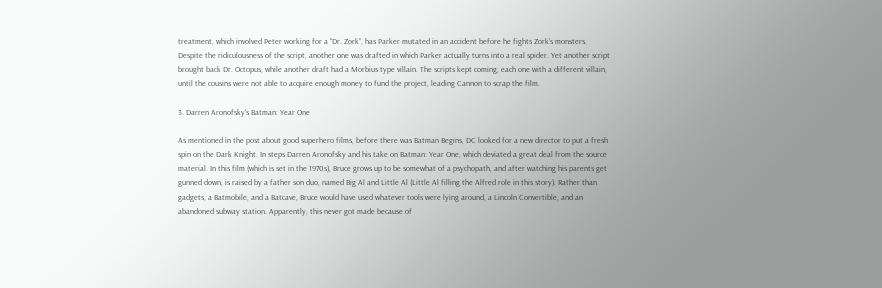treatment, which involved Peter working for a “Dr. Zork”, has Parker mutated in an accident before he fights Zork’s monsters. Despite the ridiculousness of the script, another one was drafted in which Parker actually turns into a real spider. Yet another script brought back Dr. Octopus, while another draft had a Morbius type villain. The scripts kept coming, each one with a different villain, until the cousins were not able to acquire enough money to fund the project, leading Cannon to scrap the film.

3. Darren Aronofsky’s Batman: Year One

As mentioned in the post about good superhero films, before there was Batman Begins, DC looked for a new director to put a fresh spin on the Dark Knight. In steps Darren Aronofsky and his take on Batman: Year One, which deviated a great deal from the source material. In this film (which is set in the 1970s), Bruce grows up to be somewhat of a psychopath, and after watching his parents get gunned down, is raised by a father son duo, named Big Al and Little Al (Little Al filling the Alfred role in this story). Rather than gadgets, a Batmobile, and a Batcave, Bruce would have used whatever tools were lying around, a Lincoln Convertible, and an abandoned subway station. Apparently, this never got made because of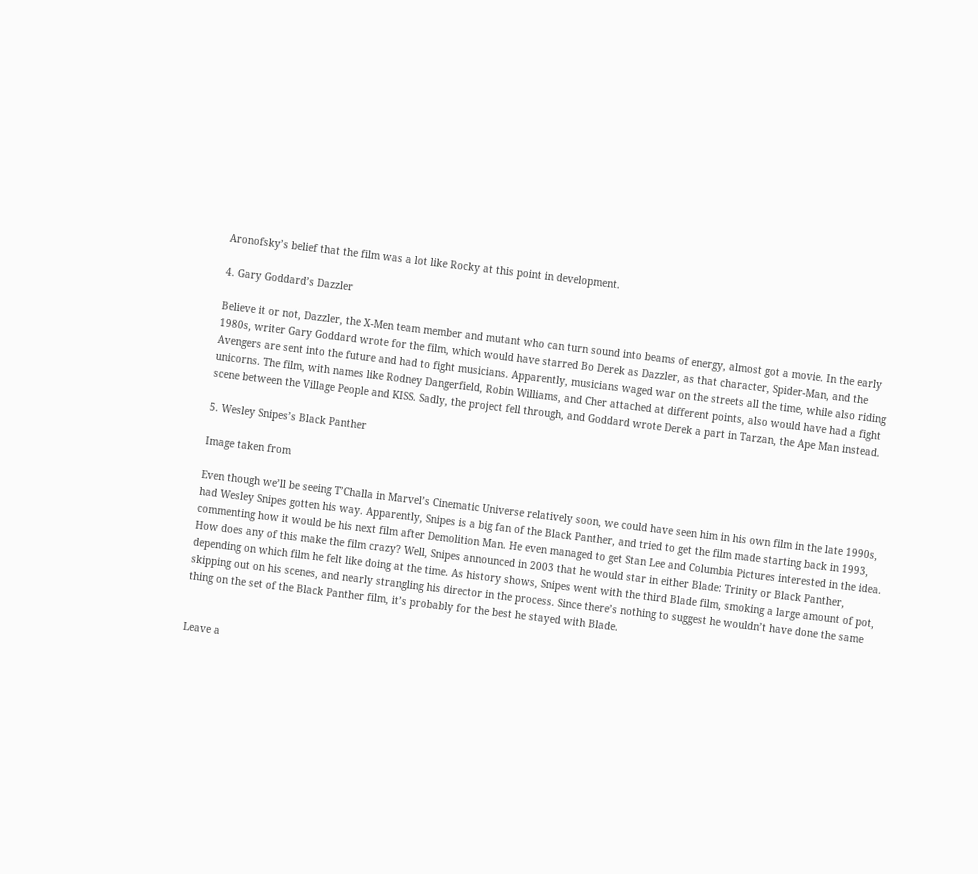Aronofsky’s belief that the film was a lot like Rocky at this point in development.

4. Gary Goddard’s Dazzler

Believe it or not, Dazzler, the X-Men team member and mutant who can turn sound into beams of energy, almost got a movie. In the early 1980s, writer Gary Goddard wrote for the film, which would have starred Bo Derek as Dazzler, as that character, Spider-Man, and the Avengers are sent into the future and had to fight musicians. Apparently, musicians waged war on the streets all the time, while also riding unicorns. The film, with names like Rodney Dangerfield, Robin Williams, and Cher attached at different points, also would have had a fight scene between the Village People and KISS. Sadly, the project fell through, and Goddard wrote Derek a part in Tarzan, the Ape Man instead.

5. Wesley Snipes’s Black Panther

Image taken from

Even though we’ll be seeing T’Challa in Marvel’s Cinematic Universe relatively soon, we could have seen him in his own film in the late 1990s, had Wesley Snipes gotten his way. Apparently, Snipes is a big fan of the Black Panther, and tried to get the film made starting back in 1993, commenting how it would be his next film after Demolition Man. He even managed to get Stan Lee and Columbia Pictures interested in the idea. How does any of this make the film crazy? Well, Snipes announced in 2003 that he would star in either Blade: Trinity or Black Panther, depending on which film he felt like doing at the time. As history shows, Snipes went with the third Blade film, smoking a large amount of pot, skipping out on his scenes, and nearly strangling his director in the process. Since there’s nothing to suggest he wouldn’t have done the same thing on the set of the Black Panther film, it’s probably for the best he stayed with Blade.


Leave a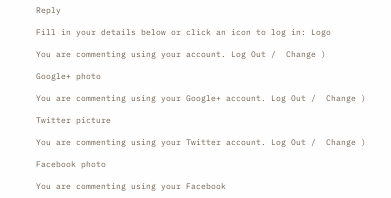Reply

Fill in your details below or click an icon to log in: Logo

You are commenting using your account. Log Out /  Change )

Google+ photo

You are commenting using your Google+ account. Log Out /  Change )

Twitter picture

You are commenting using your Twitter account. Log Out /  Change )

Facebook photo

You are commenting using your Facebook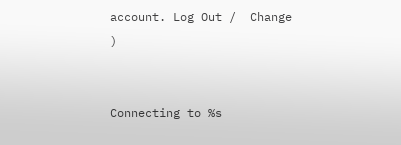account. Log Out /  Change )


Connecting to %s